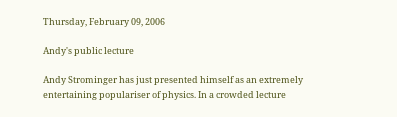Thursday, February 09, 2006

Andy's public lecture

Andy Strominger has just presented himself as an extremely entertaining populariser of physics. In a crowded lecture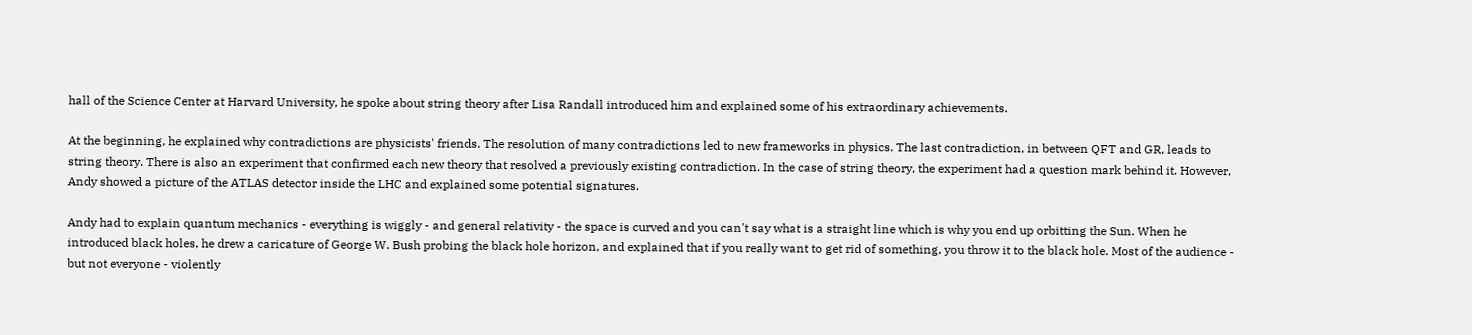hall of the Science Center at Harvard University, he spoke about string theory after Lisa Randall introduced him and explained some of his extraordinary achievements.

At the beginning, he explained why contradictions are physicists' friends. The resolution of many contradictions led to new frameworks in physics. The last contradiction, in between QFT and GR, leads to string theory. There is also an experiment that confirmed each new theory that resolved a previously existing contradiction. In the case of string theory, the experiment had a question mark behind it. However, Andy showed a picture of the ATLAS detector inside the LHC and explained some potential signatures.

Andy had to explain quantum mechanics - everything is wiggly - and general relativity - the space is curved and you can't say what is a straight line which is why you end up orbitting the Sun. When he introduced black holes, he drew a caricature of George W. Bush probing the black hole horizon, and explained that if you really want to get rid of something, you throw it to the black hole. Most of the audience - but not everyone - violently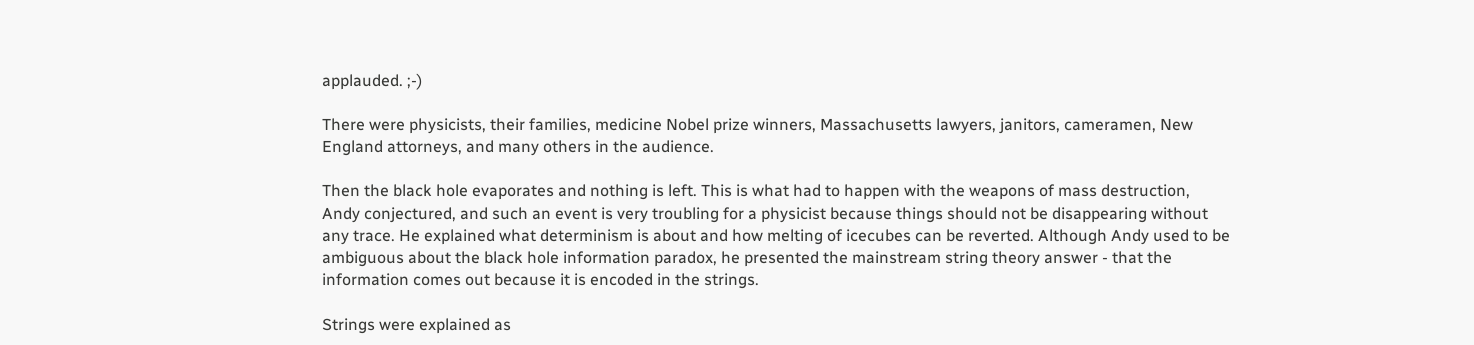applauded. ;-)

There were physicists, their families, medicine Nobel prize winners, Massachusetts lawyers, janitors, cameramen, New England attorneys, and many others in the audience.

Then the black hole evaporates and nothing is left. This is what had to happen with the weapons of mass destruction, Andy conjectured, and such an event is very troubling for a physicist because things should not be disappearing without any trace. He explained what determinism is about and how melting of icecubes can be reverted. Although Andy used to be ambiguous about the black hole information paradox, he presented the mainstream string theory answer - that the information comes out because it is encoded in the strings.

Strings were explained as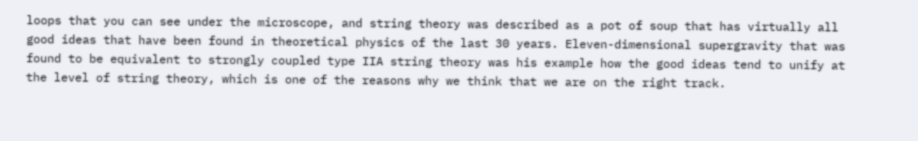loops that you can see under the microscope, and string theory was described as a pot of soup that has virtually all good ideas that have been found in theoretical physics of the last 30 years. Eleven-dimensional supergravity that was found to be equivalent to strongly coupled type IIA string theory was his example how the good ideas tend to unify at the level of string theory, which is one of the reasons why we think that we are on the right track.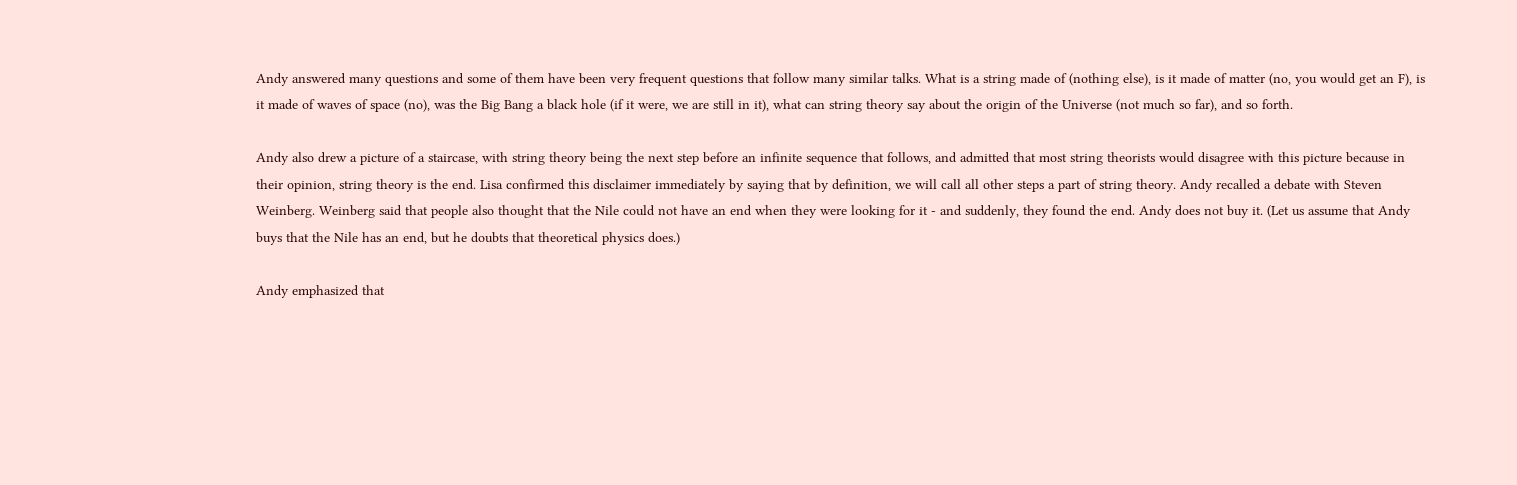Andy answered many questions and some of them have been very frequent questions that follow many similar talks. What is a string made of (nothing else), is it made of matter (no, you would get an F), is it made of waves of space (no), was the Big Bang a black hole (if it were, we are still in it), what can string theory say about the origin of the Universe (not much so far), and so forth.

Andy also drew a picture of a staircase, with string theory being the next step before an infinite sequence that follows, and admitted that most string theorists would disagree with this picture because in their opinion, string theory is the end. Lisa confirmed this disclaimer immediately by saying that by definition, we will call all other steps a part of string theory. Andy recalled a debate with Steven Weinberg. Weinberg said that people also thought that the Nile could not have an end when they were looking for it - and suddenly, they found the end. Andy does not buy it. (Let us assume that Andy buys that the Nile has an end, but he doubts that theoretical physics does.)

Andy emphasized that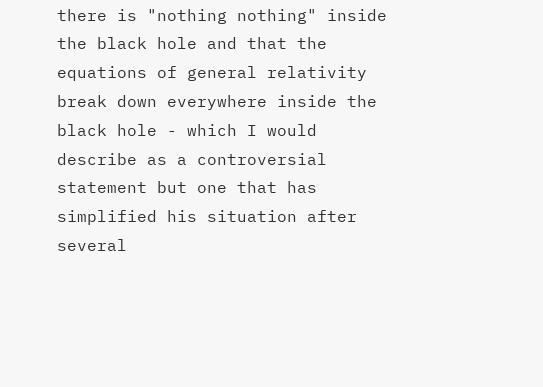there is "nothing nothing" inside the black hole and that the equations of general relativity break down everywhere inside the black hole - which I would describe as a controversial statement but one that has simplified his situation after several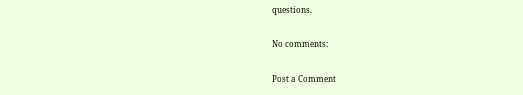questions.

No comments:

Post a Comment